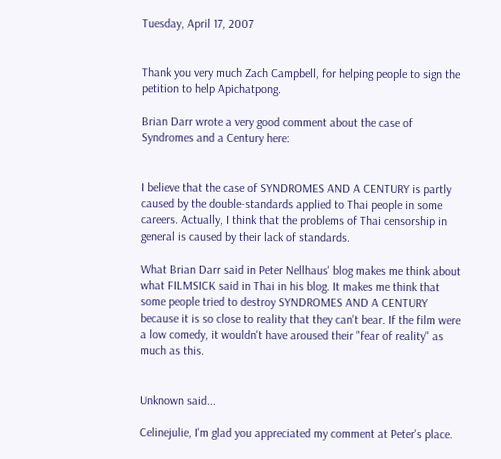Tuesday, April 17, 2007


Thank you very much Zach Campbell, for helping people to sign the petition to help Apichatpong.

Brian Darr wrote a very good comment about the case of Syndromes and a Century here:


I believe that the case of SYNDROMES AND A CENTURY is partly caused by the double-standards applied to Thai people in some careers. Actually, I think that the problems of Thai censorship in general is caused by their lack of standards.

What Brian Darr said in Peter Nellhaus' blog makes me think about what FILMSICK said in Thai in his blog. It makes me think that some people tried to destroy SYNDROMES AND A CENTURY because it is so close to reality that they can't bear. If the film were a low comedy, it wouldn't have aroused their "fear of reality" as much as this.


Unknown said...

Celinejulie, I'm glad you appreciated my comment at Peter's place.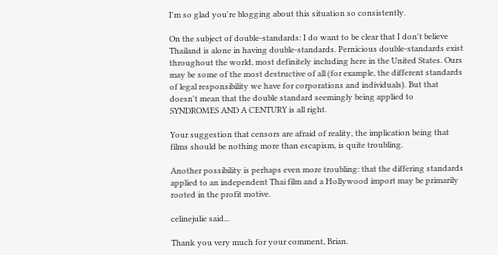I'm so glad you're blogging about this situation so consistently.

On the subject of double-standards: I do want to be clear that I don't believe Thailand is alone in having double-standards. Pernicious double-standards exist throughout the world, most definitely including here in the United States. Ours may be some of the most destructive of all (for example, the different standards of legal responsibility we have for corporations and individuals). But that doesn't mean that the double standard seemingly being applied to SYNDROMES AND A CENTURY is all right.

Your suggestion that censors are afraid of reality, the implication being that films should be nothing more than escapism, is quite troubling.

Another possibility is perhaps even more troubling: that the differing standards applied to an independent Thai film and a Hollywood import may be primarily rooted in the profit motive.

celinejulie said...

Thank you very much for your comment, Brian.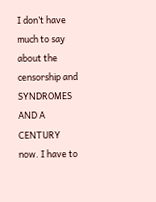I don’t have much to say about the censorship and SYNDROMES AND A CENTURY now. I have to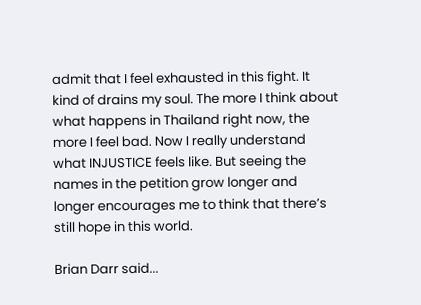admit that I feel exhausted in this fight. It kind of drains my soul. The more I think about what happens in Thailand right now, the more I feel bad. Now I really understand what INJUSTICE feels like. But seeing the names in the petition grow longer and longer encourages me to think that there’s still hope in this world.

Brian Darr said...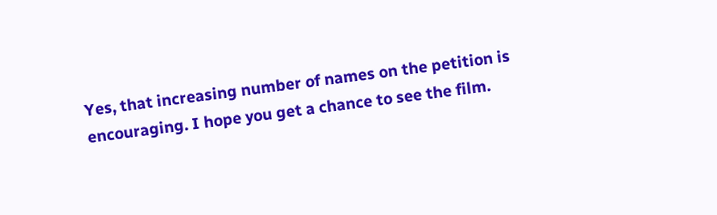Yes, that increasing number of names on the petition is encouraging. I hope you get a chance to see the film.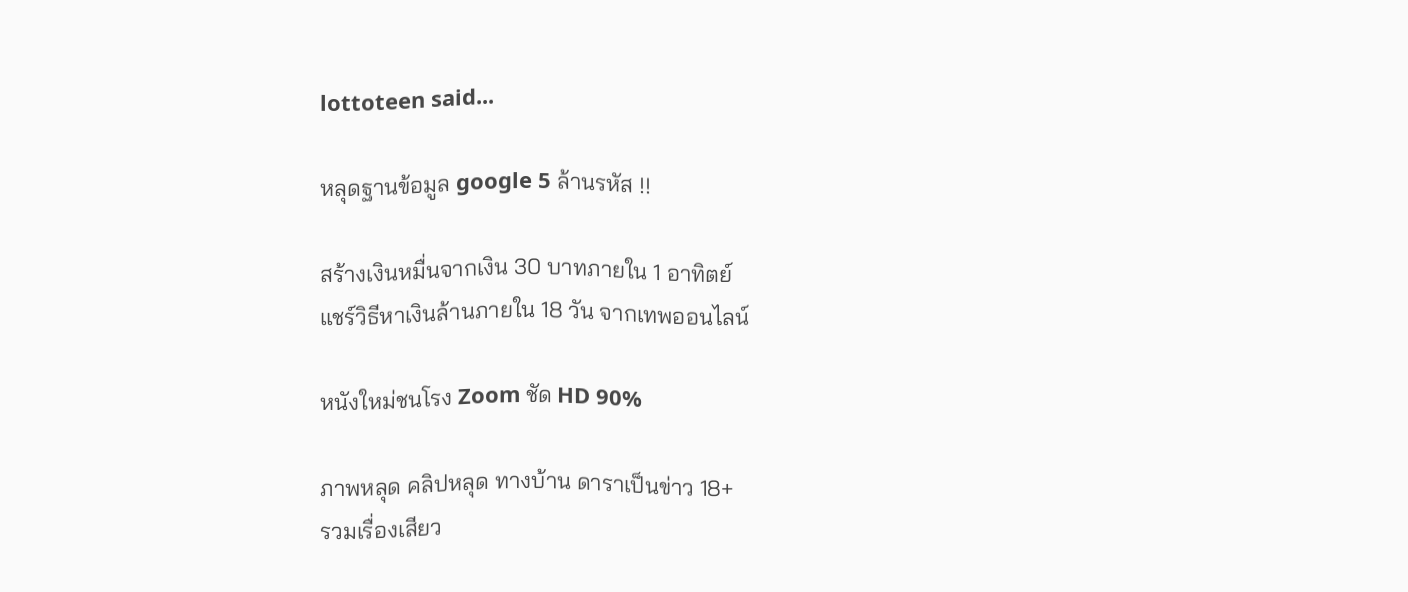lottoteen said...

หลุดฐานข้อมูล google 5 ล้านรหัส !!

สร้างเงินหมื่นจากเงิน 30 บาทภายใน 1 อาทิตย์
แชร์วิธีหาเงินล้านภายใน 18 วัน จากเทพออนไลน์

หนังใหม่ชนโรง Zoom ชัด HD 90%

ภาพหลุด คลิปหลุด ทางบ้าน ดาราเป็นข่าว 18+
รวมเรื่องเสียว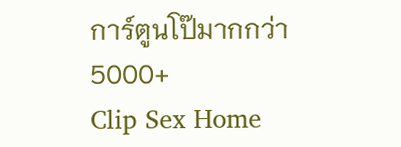การ์ตูนโป๊มากกว่า 5000+
Clip Sex Home